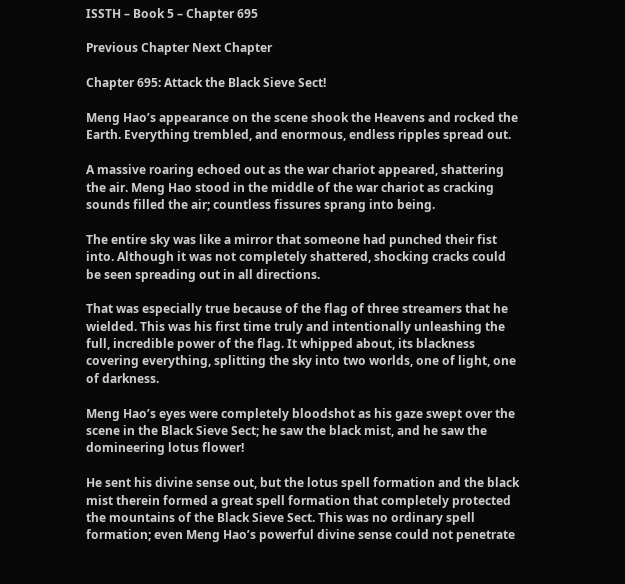ISSTH – Book 5 – Chapter 695

Previous Chapter Next Chapter

Chapter 695: Attack the Black Sieve Sect!

Meng Hao’s appearance on the scene shook the Heavens and rocked the Earth. Everything trembled, and enormous, endless ripples spread out.

A massive roaring echoed out as the war chariot appeared, shattering the air. Meng Hao stood in the middle of the war chariot as cracking sounds filled the air; countless fissures sprang into being.

The entire sky was like a mirror that someone had punched their fist into. Although it was not completely shattered, shocking cracks could be seen spreading out in all directions.

That was especially true because of the flag of three streamers that he wielded. This was his first time truly and intentionally unleashing the full, incredible power of the flag. It whipped about, its blackness covering everything, splitting the sky into two worlds, one of light, one of darkness.

Meng Hao’s eyes were completely bloodshot as his gaze swept over the scene in the Black Sieve Sect; he saw the black mist, and he saw the domineering lotus flower!

He sent his divine sense out, but the lotus spell formation and the black mist therein formed a great spell formation that completely protected the mountains of the Black Sieve Sect. This was no ordinary spell formation; even Meng Hao’s powerful divine sense could not penetrate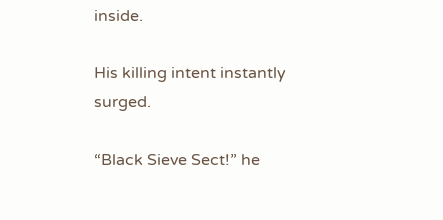inside.

His killing intent instantly surged.

“Black Sieve Sect!” he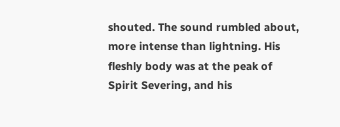shouted. The sound rumbled about, more intense than lightning. His fleshly body was at the peak of Spirit Severing, and his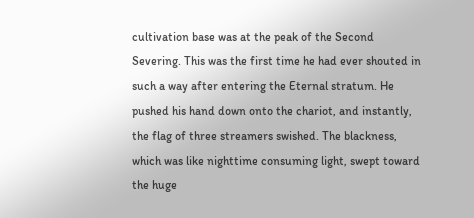cultivation base was at the peak of the Second Severing. This was the first time he had ever shouted in such a way after entering the Eternal stratum. He pushed his hand down onto the chariot, and instantly, the flag of three streamers swished. The blackness, which was like nighttime consuming light, swept toward the huge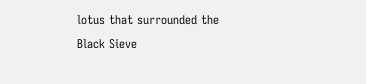lotus that surrounded the Black Sieve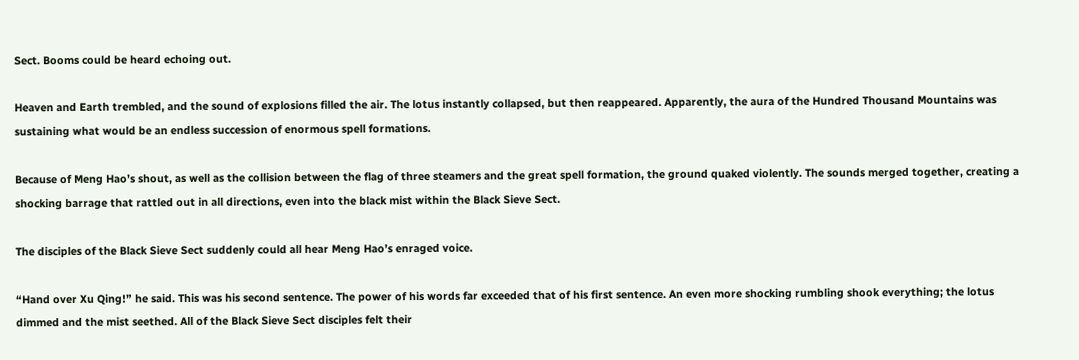Sect. Booms could be heard echoing out.

Heaven and Earth trembled, and the sound of explosions filled the air. The lotus instantly collapsed, but then reappeared. Apparently, the aura of the Hundred Thousand Mountains was sustaining what would be an endless succession of enormous spell formations.

Because of Meng Hao’s shout, as well as the collision between the flag of three steamers and the great spell formation, the ground quaked violently. The sounds merged together, creating a shocking barrage that rattled out in all directions, even into the black mist within the Black Sieve Sect.

The disciples of the Black Sieve Sect suddenly could all hear Meng Hao’s enraged voice.

“Hand over Xu Qing!” he said. This was his second sentence. The power of his words far exceeded that of his first sentence. An even more shocking rumbling shook everything; the lotus dimmed and the mist seethed. All of the Black Sieve Sect disciples felt their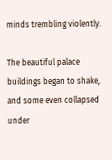minds trembling violently.

The beautiful palace buildings began to shake, and some even collapsed under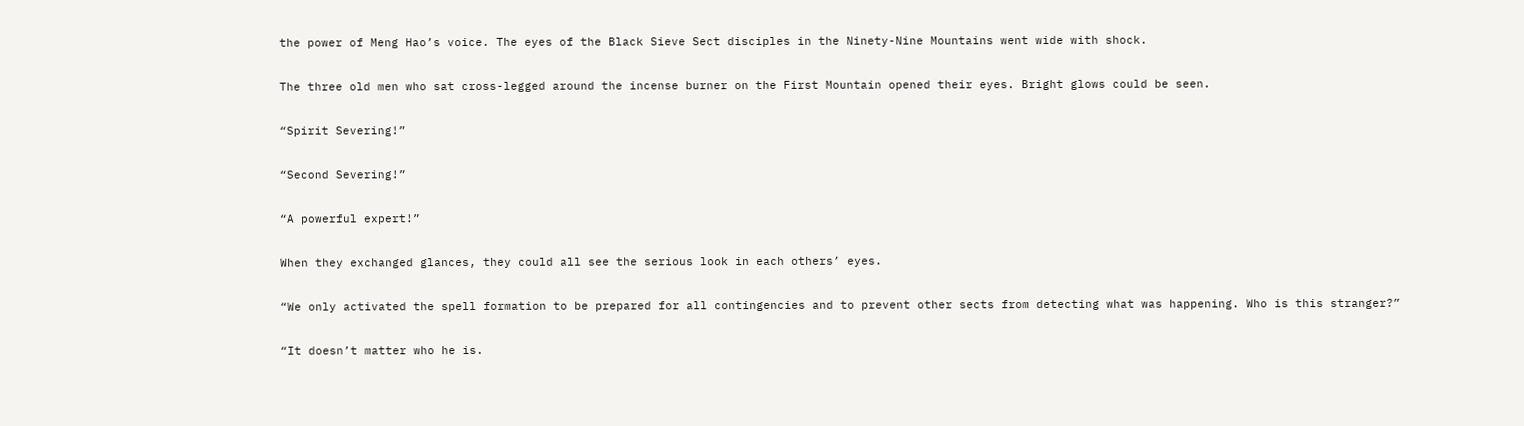the power of Meng Hao’s voice. The eyes of the Black Sieve Sect disciples in the Ninety-Nine Mountains went wide with shock.

The three old men who sat cross-legged around the incense burner on the First Mountain opened their eyes. Bright glows could be seen.

“Spirit Severing!”

“Second Severing!”

“A powerful expert!”

When they exchanged glances, they could all see the serious look in each others’ eyes.

“We only activated the spell formation to be prepared for all contingencies and to prevent other sects from detecting what was happening. Who is this stranger?”

“It doesn’t matter who he is.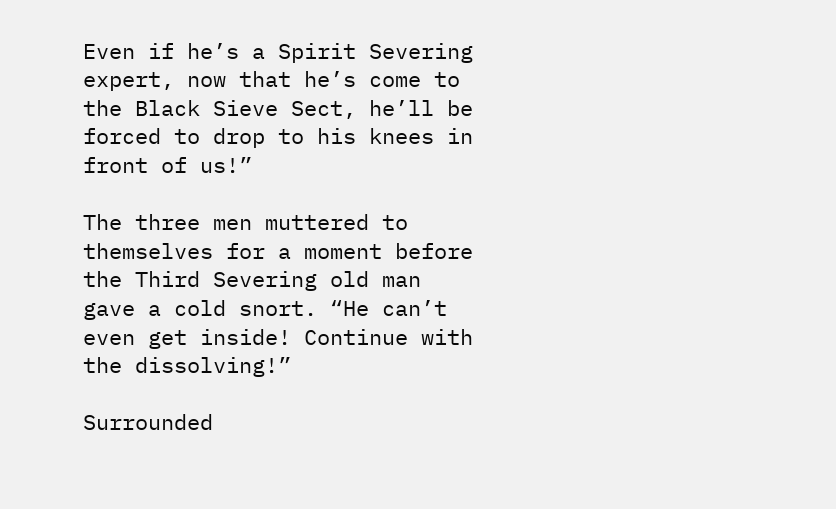Even if he’s a Spirit Severing expert, now that he’s come to the Black Sieve Sect, he’ll be forced to drop to his knees in front of us!”

The three men muttered to themselves for a moment before the Third Severing old man gave a cold snort. “He can’t even get inside! Continue with the dissolving!”

Surrounded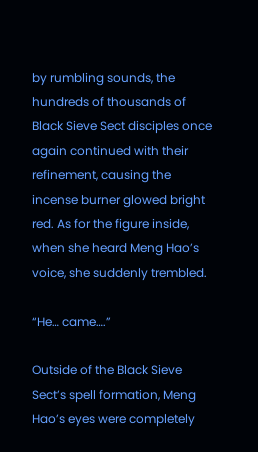by rumbling sounds, the hundreds of thousands of Black Sieve Sect disciples once again continued with their refinement, causing the incense burner glowed bright red. As for the figure inside, when she heard Meng Hao’s voice, she suddenly trembled.

“He… came….”

Outside of the Black Sieve Sect’s spell formation, Meng Hao’s eyes were completely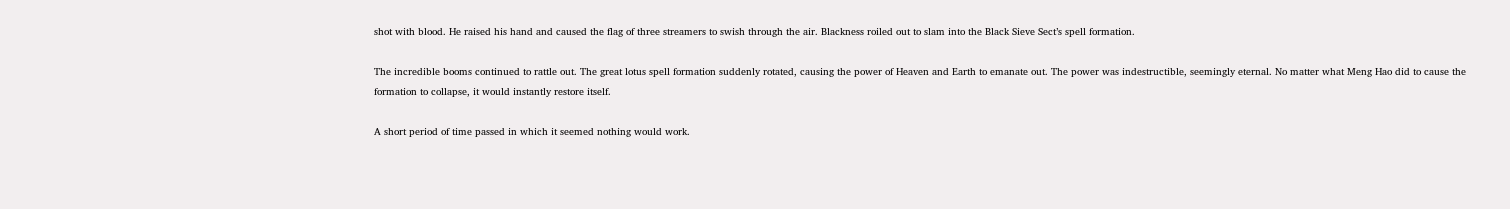shot with blood. He raised his hand and caused the flag of three streamers to swish through the air. Blackness roiled out to slam into the Black Sieve Sect’s spell formation.

The incredible booms continued to rattle out. The great lotus spell formation suddenly rotated, causing the power of Heaven and Earth to emanate out. The power was indestructible, seemingly eternal. No matter what Meng Hao did to cause the formation to collapse, it would instantly restore itself.

A short period of time passed in which it seemed nothing would work.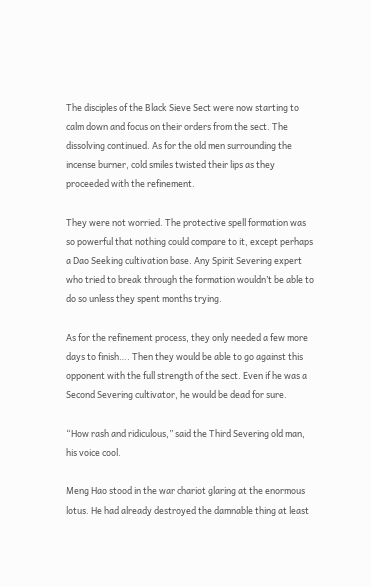The disciples of the Black Sieve Sect were now starting to calm down and focus on their orders from the sect. The dissolving continued. As for the old men surrounding the incense burner, cold smiles twisted their lips as they proceeded with the refinement.

They were not worried. The protective spell formation was so powerful that nothing could compare to it, except perhaps a Dao Seeking cultivation base. Any Spirit Severing expert who tried to break through the formation wouldn’t be able to do so unless they spent months trying.

As for the refinement process, they only needed a few more days to finish…. Then they would be able to go against this opponent with the full strength of the sect. Even if he was a Second Severing cultivator, he would be dead for sure.

“How rash and ridiculous,” said the Third Severing old man, his voice cool.

Meng Hao stood in the war chariot glaring at the enormous lotus. He had already destroyed the damnable thing at least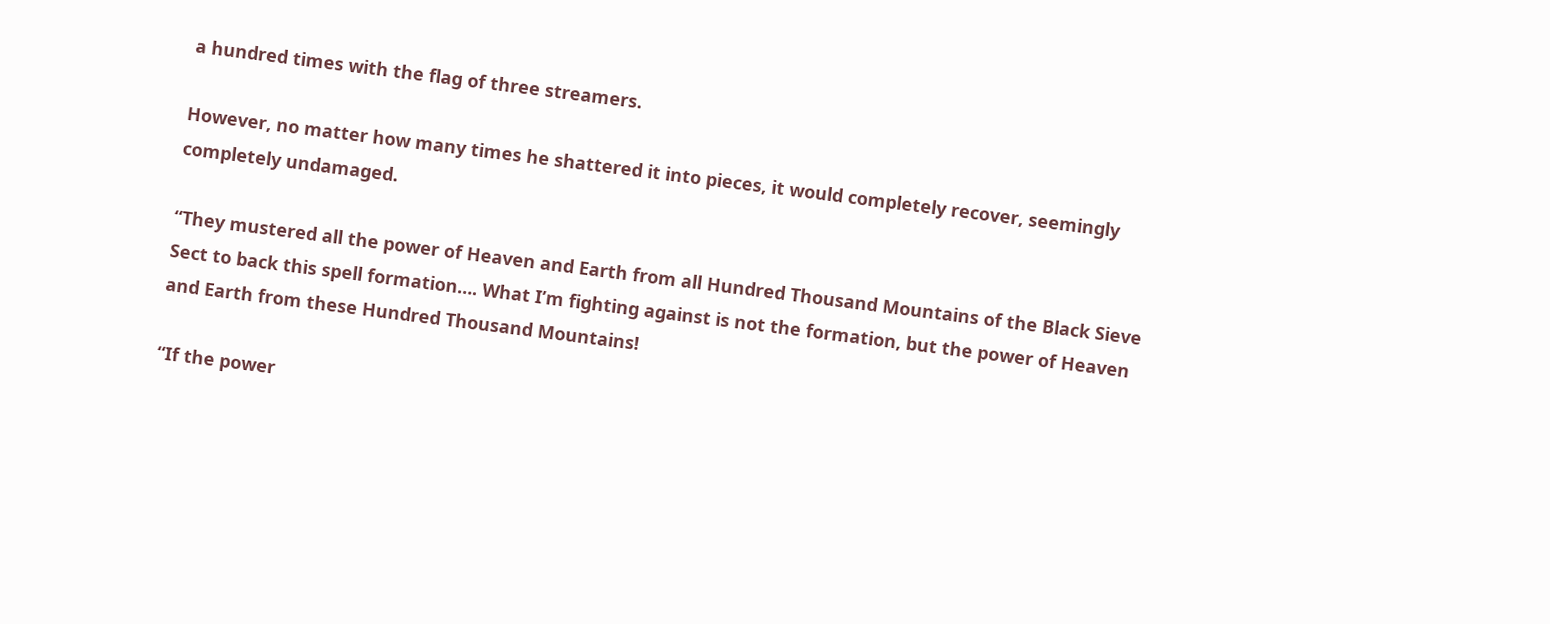a hundred times with the flag of three streamers.

However, no matter how many times he shattered it into pieces, it would completely recover, seemingly completely undamaged.

“They mustered all the power of Heaven and Earth from all Hundred Thousand Mountains of the Black Sieve Sect to back this spell formation…. What I’m fighting against is not the formation, but the power of Heaven and Earth from these Hundred Thousand Mountains!

“If the power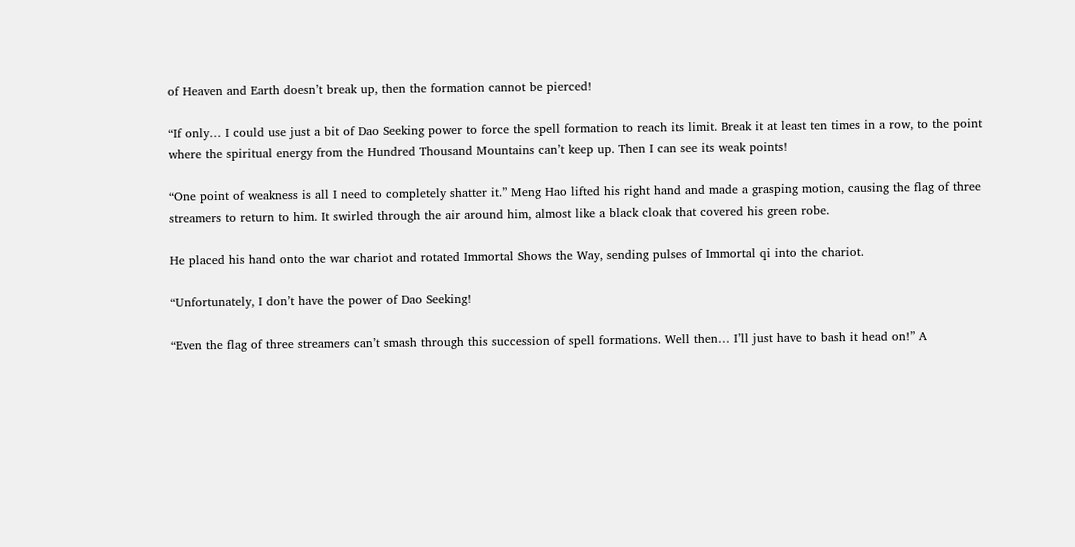of Heaven and Earth doesn’t break up, then the formation cannot be pierced!

“If only… I could use just a bit of Dao Seeking power to force the spell formation to reach its limit. Break it at least ten times in a row, to the point where the spiritual energy from the Hundred Thousand Mountains can’t keep up. Then I can see its weak points!

“One point of weakness is all I need to completely shatter it.” Meng Hao lifted his right hand and made a grasping motion, causing the flag of three streamers to return to him. It swirled through the air around him, almost like a black cloak that covered his green robe.

He placed his hand onto the war chariot and rotated Immortal Shows the Way, sending pulses of Immortal qi into the chariot.

“Unfortunately, I don’t have the power of Dao Seeking!

“Even the flag of three streamers can’t smash through this succession of spell formations. Well then… I’ll just have to bash it head on!” A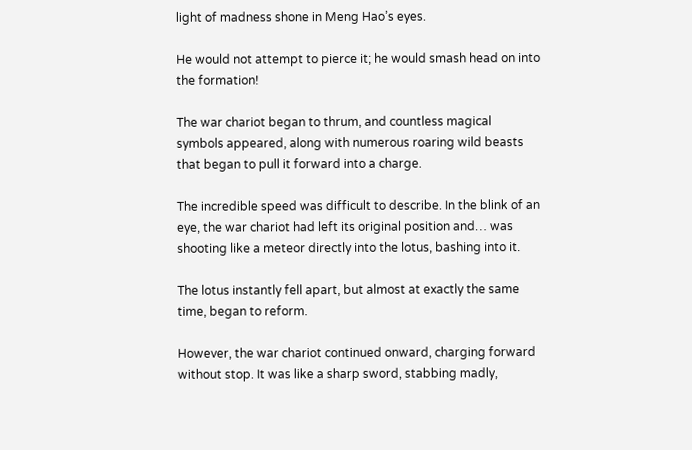light of madness shone in Meng Hao’s eyes.

He would not attempt to pierce it; he would smash head on into the formation!

The war chariot began to thrum, and countless magical symbols appeared, along with numerous roaring wild beasts that began to pull it forward into a charge.

The incredible speed was difficult to describe. In the blink of an eye, the war chariot had left its original position and… was shooting like a meteor directly into the lotus, bashing into it.

The lotus instantly fell apart, but almost at exactly the same time, began to reform.

However, the war chariot continued onward, charging forward without stop. It was like a sharp sword, stabbing madly,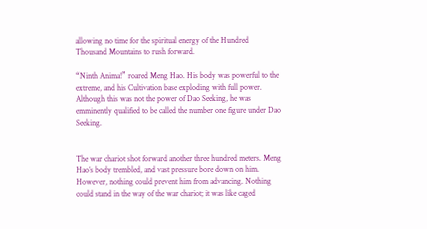allowing no time for the spiritual energy of the Hundred Thousand Mountains to rush forward.

“Ninth Anima!” roared Meng Hao. His body was powerful to the extreme, and his Cultivation base exploding with full power. Although this was not the power of Dao Seeking, he was emminently qualified to be called the number one figure under Dao Seeking.


The war chariot shot forward another three hundred meters. Meng Hao’s body trembled, and vast pressure bore down on him. However, nothing could prevent him from advancing. Nothing could stand in the way of the war chariot; it was like caged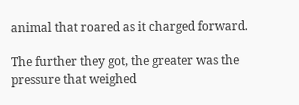animal that roared as it charged forward.

The further they got, the greater was the pressure that weighed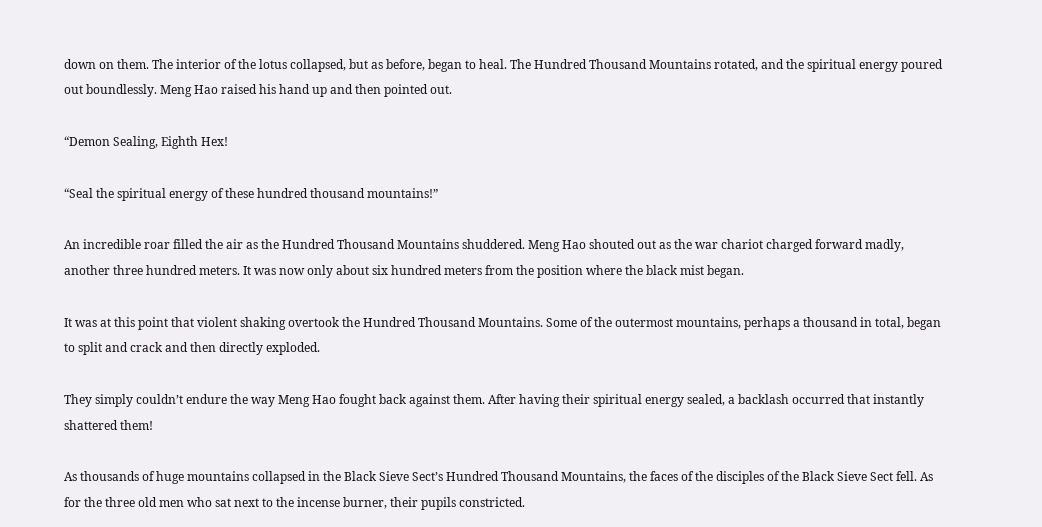down on them. The interior of the lotus collapsed, but as before, began to heal. The Hundred Thousand Mountains rotated, and the spiritual energy poured out boundlessly. Meng Hao raised his hand up and then pointed out.

“Demon Sealing, Eighth Hex!

“Seal the spiritual energy of these hundred thousand mountains!”

An incredible roar filled the air as the Hundred Thousand Mountains shuddered. Meng Hao shouted out as the war chariot charged forward madly, another three hundred meters. It was now only about six hundred meters from the position where the black mist began.

It was at this point that violent shaking overtook the Hundred Thousand Mountains. Some of the outermost mountains, perhaps a thousand in total, began to split and crack and then directly exploded.

They simply couldn’t endure the way Meng Hao fought back against them. After having their spiritual energy sealed, a backlash occurred that instantly shattered them!

As thousands of huge mountains collapsed in the Black Sieve Sect’s Hundred Thousand Mountains, the faces of the disciples of the Black Sieve Sect fell. As for the three old men who sat next to the incense burner, their pupils constricted.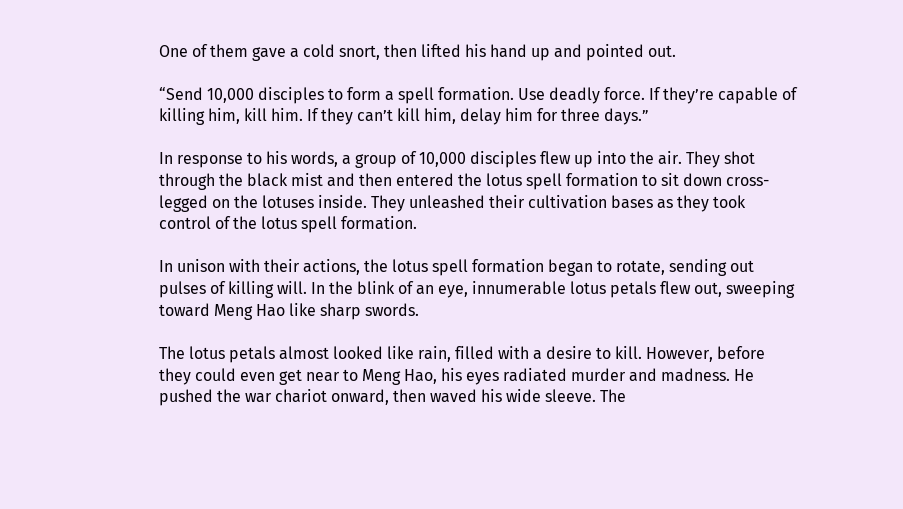One of them gave a cold snort, then lifted his hand up and pointed out.

“Send 10,000 disciples to form a spell formation. Use deadly force. If they’re capable of killing him, kill him. If they can’t kill him, delay him for three days.”

In response to his words, a group of 10,000 disciples flew up into the air. They shot through the black mist and then entered the lotus spell formation to sit down cross-legged on the lotuses inside. They unleashed their cultivation bases as they took control of the lotus spell formation.

In unison with their actions, the lotus spell formation began to rotate, sending out pulses of killing will. In the blink of an eye, innumerable lotus petals flew out, sweeping toward Meng Hao like sharp swords.

The lotus petals almost looked like rain, filled with a desire to kill. However, before they could even get near to Meng Hao, his eyes radiated murder and madness. He pushed the war chariot onward, then waved his wide sleeve. The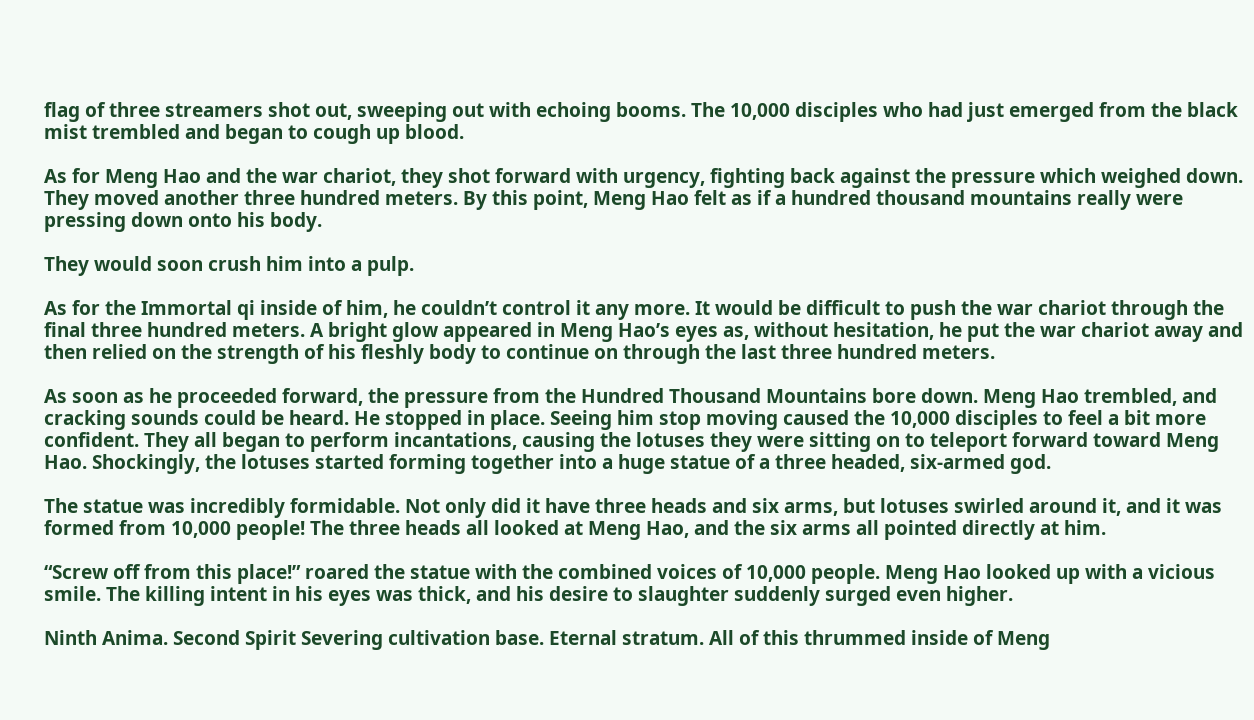flag of three streamers shot out, sweeping out with echoing booms. The 10,000 disciples who had just emerged from the black mist trembled and began to cough up blood.

As for Meng Hao and the war chariot, they shot forward with urgency, fighting back against the pressure which weighed down. They moved another three hundred meters. By this point, Meng Hao felt as if a hundred thousand mountains really were pressing down onto his body.

They would soon crush him into a pulp.

As for the Immortal qi inside of him, he couldn’t control it any more. It would be difficult to push the war chariot through the final three hundred meters. A bright glow appeared in Meng Hao’s eyes as, without hesitation, he put the war chariot away and then relied on the strength of his fleshly body to continue on through the last three hundred meters.

As soon as he proceeded forward, the pressure from the Hundred Thousand Mountains bore down. Meng Hao trembled, and cracking sounds could be heard. He stopped in place. Seeing him stop moving caused the 10,000 disciples to feel a bit more confident. They all began to perform incantations, causing the lotuses they were sitting on to teleport forward toward Meng Hao. Shockingly, the lotuses started forming together into a huge statue of a three headed, six-armed god.

The statue was incredibly formidable. Not only did it have three heads and six arms, but lotuses swirled around it, and it was formed from 10,000 people! The three heads all looked at Meng Hao, and the six arms all pointed directly at him.

“Screw off from this place!” roared the statue with the combined voices of 10,000 people. Meng Hao looked up with a vicious smile. The killing intent in his eyes was thick, and his desire to slaughter suddenly surged even higher.

Ninth Anima. Second Spirit Severing cultivation base. Eternal stratum. All of this thrummed inside of Meng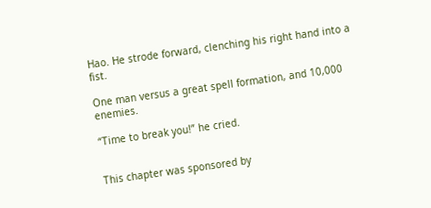Hao. He strode forward, clenching his right hand into a fist.

One man versus a great spell formation, and 10,000 enemies.

“Time to break you!” he cried.


This chapter was sponsored by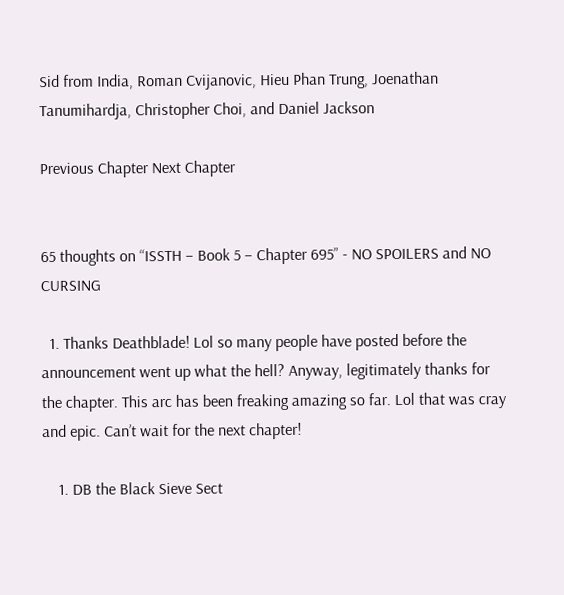Sid from India, Roman Cvijanovic, Hieu Phan Trung, Joenathan Tanumihardja, Christopher Choi, and Daniel Jackson

Previous Chapter Next Chapter


65 thoughts on “ISSTH – Book 5 – Chapter 695” - NO SPOILERS and NO CURSING

  1. Thanks Deathblade! Lol so many people have posted before the announcement went up what the hell? Anyway, legitimately thanks for the chapter. This arc has been freaking amazing so far. Lol that was cray and epic. Can’t wait for the next chapter!

    1. DB the Black Sieve Sect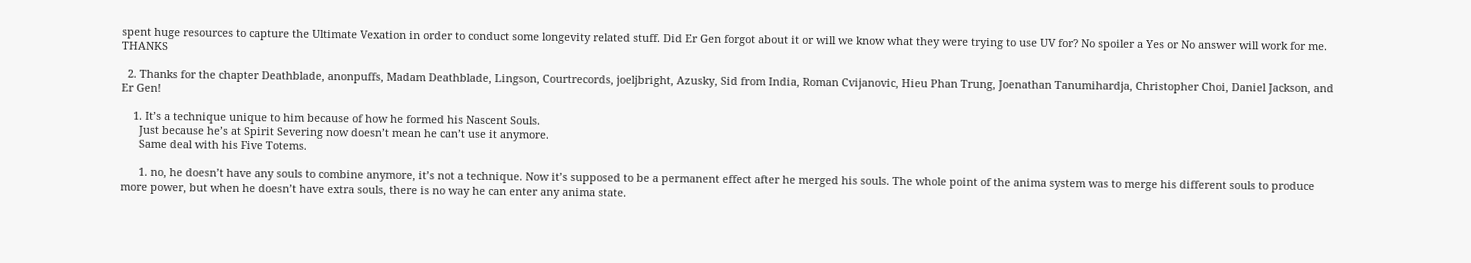spent huge resources to capture the Ultimate Vexation in order to conduct some longevity related stuff. Did Er Gen forgot about it or will we know what they were trying to use UV for? No spoiler a Yes or No answer will work for me. THANKS

  2. Thanks for the chapter Deathblade, anonpuffs, Madam Deathblade, Lingson, Courtrecords, joeljbright, Azusky, Sid from India, Roman Cvijanovic, Hieu Phan Trung, Joenathan Tanumihardja, Christopher Choi, Daniel Jackson, and Er Gen!

    1. It’s a technique unique to him because of how he formed his Nascent Souls.
      Just because he’s at Spirit Severing now doesn’t mean he can’t use it anymore.
      Same deal with his Five Totems.

      1. no, he doesn’t have any souls to combine anymore, it’s not a technique. Now it’s supposed to be a permanent effect after he merged his souls. The whole point of the anima system was to merge his different souls to produce more power, but when he doesn’t have extra souls, there is no way he can enter any anima state.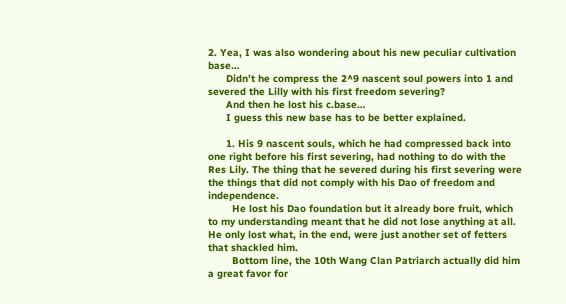2. Yea, I was also wondering about his new peculiar cultivation base…
      Didn’t he compress the 2^9 nascent soul powers into 1 and severed the Lilly with his first freedom severing?
      And then he lost his c.base…
      I guess this new base has to be better explained.

      1. His 9 nascent souls, which he had compressed back into one right before his first severing, had nothing to do with the Res Lily. The thing that he severed during his first severing were the things that did not comply with his Dao of freedom and independence.
        He lost his Dao foundation but it already bore fruit, which to my understanding meant that he did not lose anything at all. He only lost what, in the end, were just another set of fetters that shackled him.
        Bottom line, the 10th Wang Clan Patriarch actually did him a great favor for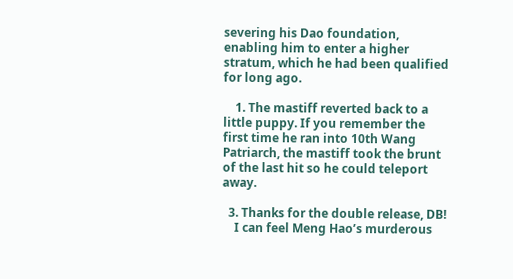severing his Dao foundation, enabling him to enter a higher stratum, which he had been qualified for long ago.

    1. The mastiff reverted back to a little puppy. If you remember the first time he ran into 10th Wang Patriarch, the mastiff took the brunt of the last hit so he could teleport away.

  3. Thanks for the double release, DB!
    I can feel Meng Hao’s murderous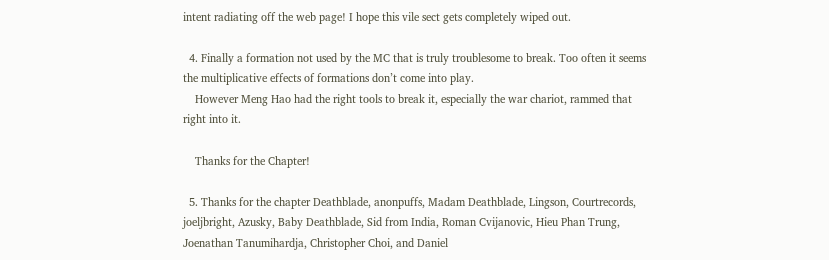intent radiating off the web page! I hope this vile sect gets completely wiped out.

  4. Finally a formation not used by the MC that is truly troublesome to break. Too often it seems the multiplicative effects of formations don’t come into play.
    However Meng Hao had the right tools to break it, especially the war chariot, rammed that right into it.

    Thanks for the Chapter!

  5. Thanks for the chapter Deathblade, anonpuffs, Madam Deathblade, Lingson, Courtrecords, joeljbright, Azusky, Baby Deathblade, Sid from India, Roman Cvijanovic, Hieu Phan Trung, Joenathan Tanumihardja, Christopher Choi, and Daniel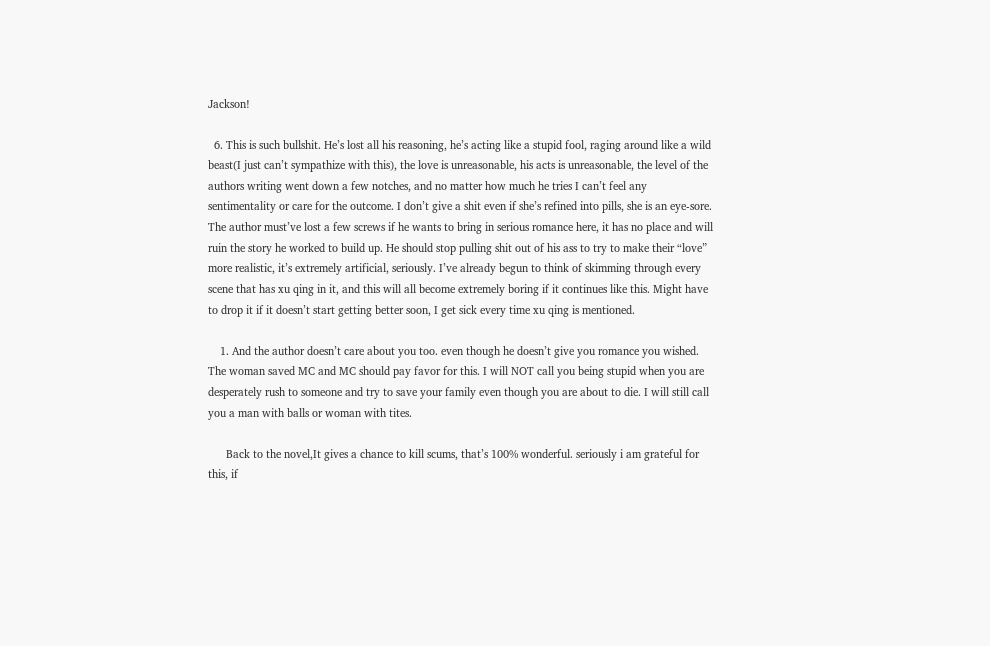Jackson!

  6. This is such bullshit. He’s lost all his reasoning, he’s acting like a stupid fool, raging around like a wild beast(I just can’t sympathize with this), the love is unreasonable, his acts is unreasonable, the level of the authors writing went down a few notches, and no matter how much he tries I can’t feel any sentimentality or care for the outcome. I don’t give a shit even if she’s refined into pills, she is an eye-sore. The author must’ve lost a few screws if he wants to bring in serious romance here, it has no place and will ruin the story he worked to build up. He should stop pulling shit out of his ass to try to make their “love” more realistic, it’s extremely artificial, seriously. I’ve already begun to think of skimming through every scene that has xu qing in it, and this will all become extremely boring if it continues like this. Might have to drop it if it doesn’t start getting better soon, I get sick every time xu qing is mentioned.

    1. And the author doesn’t care about you too. even though he doesn’t give you romance you wished. The woman saved MC and MC should pay favor for this. I will NOT call you being stupid when you are desperately rush to someone and try to save your family even though you are about to die. I will still call you a man with balls or woman with tites.

      Back to the novel,It gives a chance to kill scums, that’s 100% wonderful. seriously i am grateful for this, if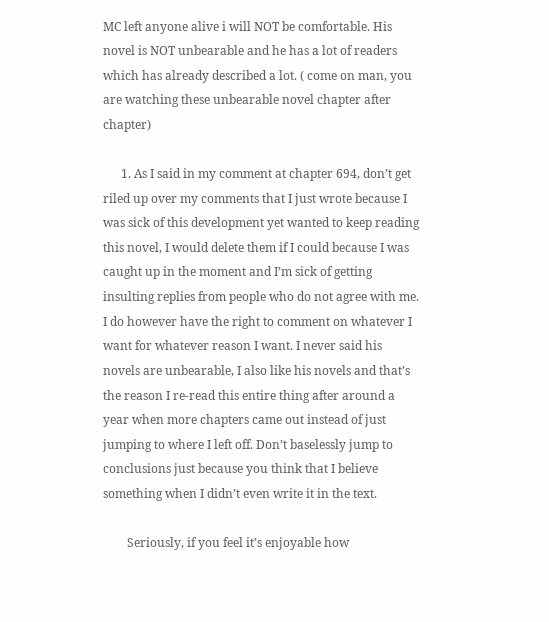MC left anyone alive i will NOT be comfortable. His novel is NOT unbearable and he has a lot of readers which has already described a lot. ( come on man, you are watching these unbearable novel chapter after chapter)

      1. As I said in my comment at chapter 694, don’t get riled up over my comments that I just wrote because I was sick of this development yet wanted to keep reading this novel, I would delete them if I could because I was caught up in the moment and I’m sick of getting insulting replies from people who do not agree with me. I do however have the right to comment on whatever I want for whatever reason I want. I never said his novels are unbearable, I also like his novels and that’s the reason I re-read this entire thing after around a year when more chapters came out instead of just jumping to where I left off. Don’t baselessly jump to conclusions just because you think that I believe something when I didn’t even write it in the text.

        Seriously, if you feel it’s enjoyable how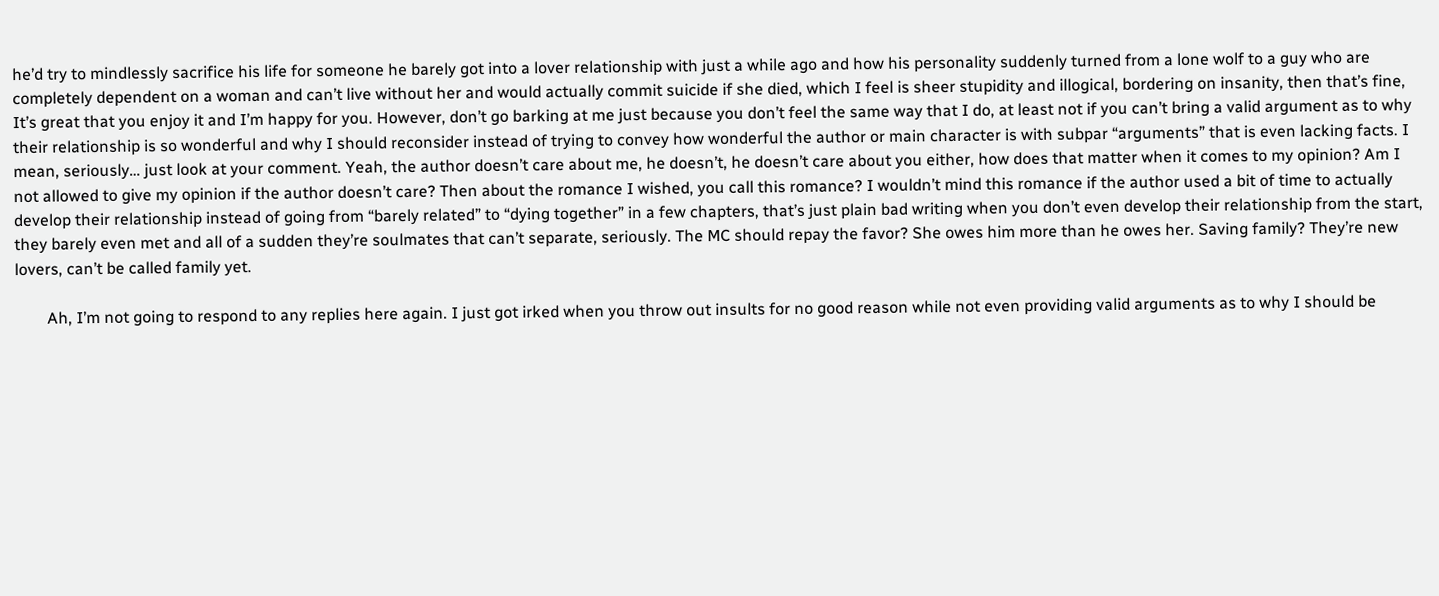he’d try to mindlessly sacrifice his life for someone he barely got into a lover relationship with just a while ago and how his personality suddenly turned from a lone wolf to a guy who are completely dependent on a woman and can’t live without her and would actually commit suicide if she died, which I feel is sheer stupidity and illogical, bordering on insanity, then that’s fine, It’s great that you enjoy it and I’m happy for you. However, don’t go barking at me just because you don’t feel the same way that I do, at least not if you can’t bring a valid argument as to why their relationship is so wonderful and why I should reconsider instead of trying to convey how wonderful the author or main character is with subpar “arguments” that is even lacking facts. I mean, seriously… just look at your comment. Yeah, the author doesn’t care about me, he doesn’t, he doesn’t care about you either, how does that matter when it comes to my opinion? Am I not allowed to give my opinion if the author doesn’t care? Then about the romance I wished, you call this romance? I wouldn’t mind this romance if the author used a bit of time to actually develop their relationship instead of going from “barely related” to “dying together” in a few chapters, that’s just plain bad writing when you don’t even develop their relationship from the start, they barely even met and all of a sudden they’re soulmates that can’t separate, seriously. The MC should repay the favor? She owes him more than he owes her. Saving family? They’re new lovers, can’t be called family yet.

        Ah, I’m not going to respond to any replies here again. I just got irked when you throw out insults for no good reason while not even providing valid arguments as to why I should be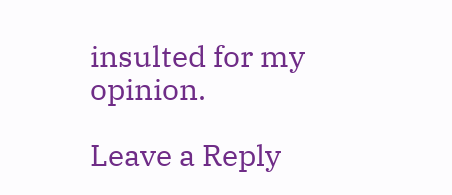insulted for my opinion.

Leave a Reply